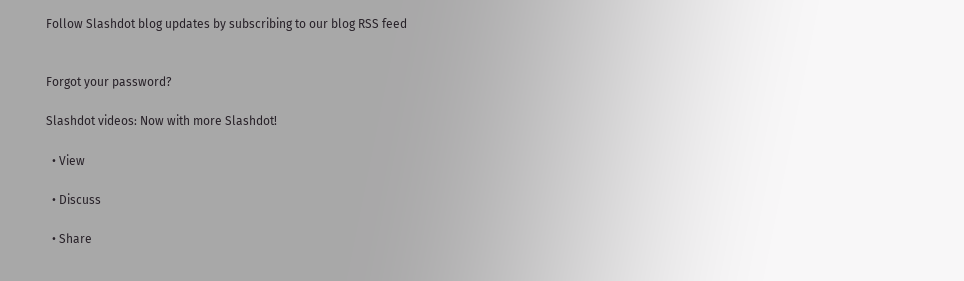Follow Slashdot blog updates by subscribing to our blog RSS feed


Forgot your password?

Slashdot videos: Now with more Slashdot!

  • View

  • Discuss

  • Share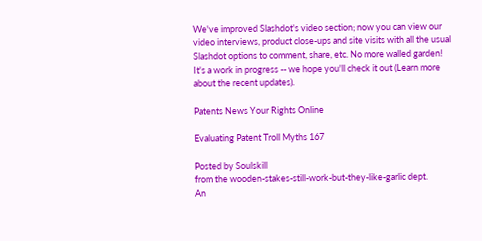We've improved Slashdot's video section; now you can view our video interviews, product close-ups and site visits with all the usual Slashdot options to comment, share, etc. No more walled garden! It's a work in progress -- we hope you'll check it out (Learn more about the recent updates).

Patents News Your Rights Online

Evaluating Patent Troll Myths 167

Posted by Soulskill
from the wooden-stakes-still-work-but-they-like-garlic dept.
An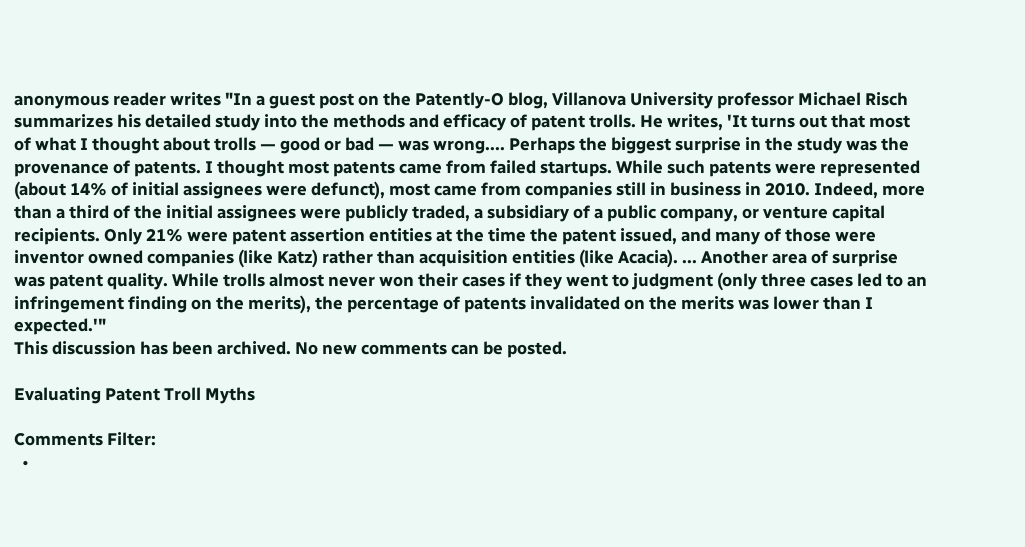anonymous reader writes "In a guest post on the Patently-O blog, Villanova University professor Michael Risch summarizes his detailed study into the methods and efficacy of patent trolls. He writes, 'It turns out that most of what I thought about trolls — good or bad — was wrong.... Perhaps the biggest surprise in the study was the provenance of patents. I thought most patents came from failed startups. While such patents were represented (about 14% of initial assignees were defunct), most came from companies still in business in 2010. Indeed, more than a third of the initial assignees were publicly traded, a subsidiary of a public company, or venture capital recipients. Only 21% were patent assertion entities at the time the patent issued, and many of those were inventor owned companies (like Katz) rather than acquisition entities (like Acacia). ... Another area of surprise was patent quality. While trolls almost never won their cases if they went to judgment (only three cases led to an infringement finding on the merits), the percentage of patents invalidated on the merits was lower than I expected.'"
This discussion has been archived. No new comments can be posted.

Evaluating Patent Troll Myths

Comments Filter:
  •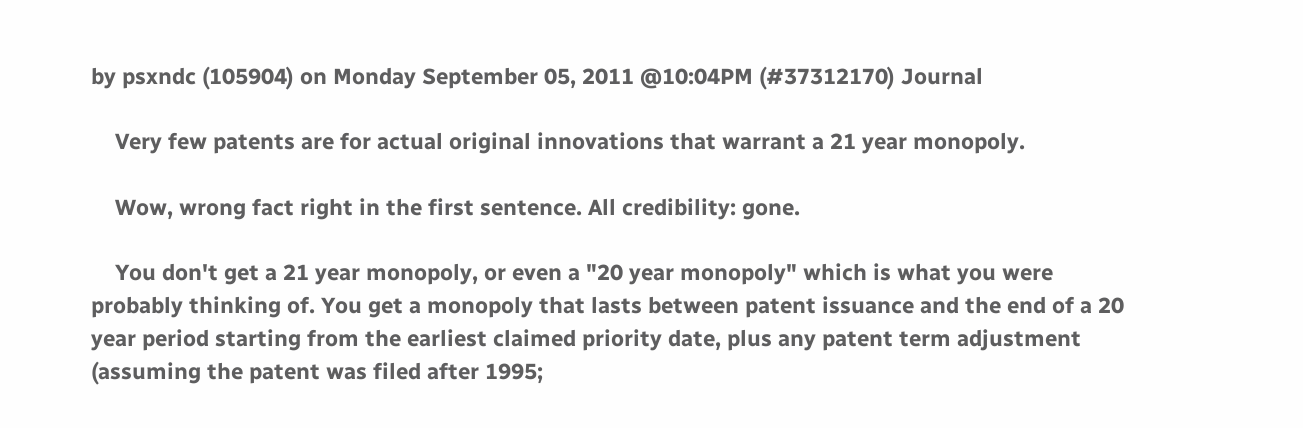by psxndc (105904) on Monday September 05, 2011 @10:04PM (#37312170) Journal

    Very few patents are for actual original innovations that warrant a 21 year monopoly.

    Wow, wrong fact right in the first sentence. All credibility: gone.

    You don't get a 21 year monopoly, or even a "20 year monopoly" which is what you were probably thinking of. You get a monopoly that lasts between patent issuance and the end of a 20 year period starting from the earliest claimed priority date, plus any patent term adjustment (assuming the patent was filed after 1995;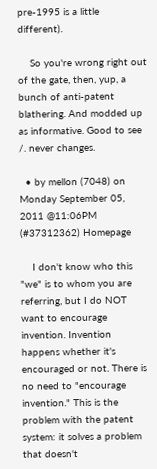pre-1995 is a little different).

    So you're wrong right out of the gate, then, yup, a bunch of anti-patent blathering. And modded up as informative. Good to see /. never changes.

  • by mellon (7048) on Monday September 05, 2011 @11:06PM (#37312362) Homepage

    I don't know who this "we" is to whom you are referring, but I do NOT want to encourage invention. Invention happens whether it's encouraged or not. There is no need to "encourage invention." This is the problem with the patent system: it solves a problem that doesn't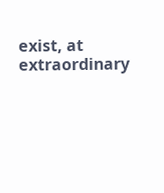exist, at extraordinary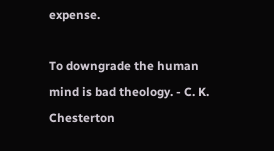expense.

To downgrade the human mind is bad theology. - C. K. Chesterton